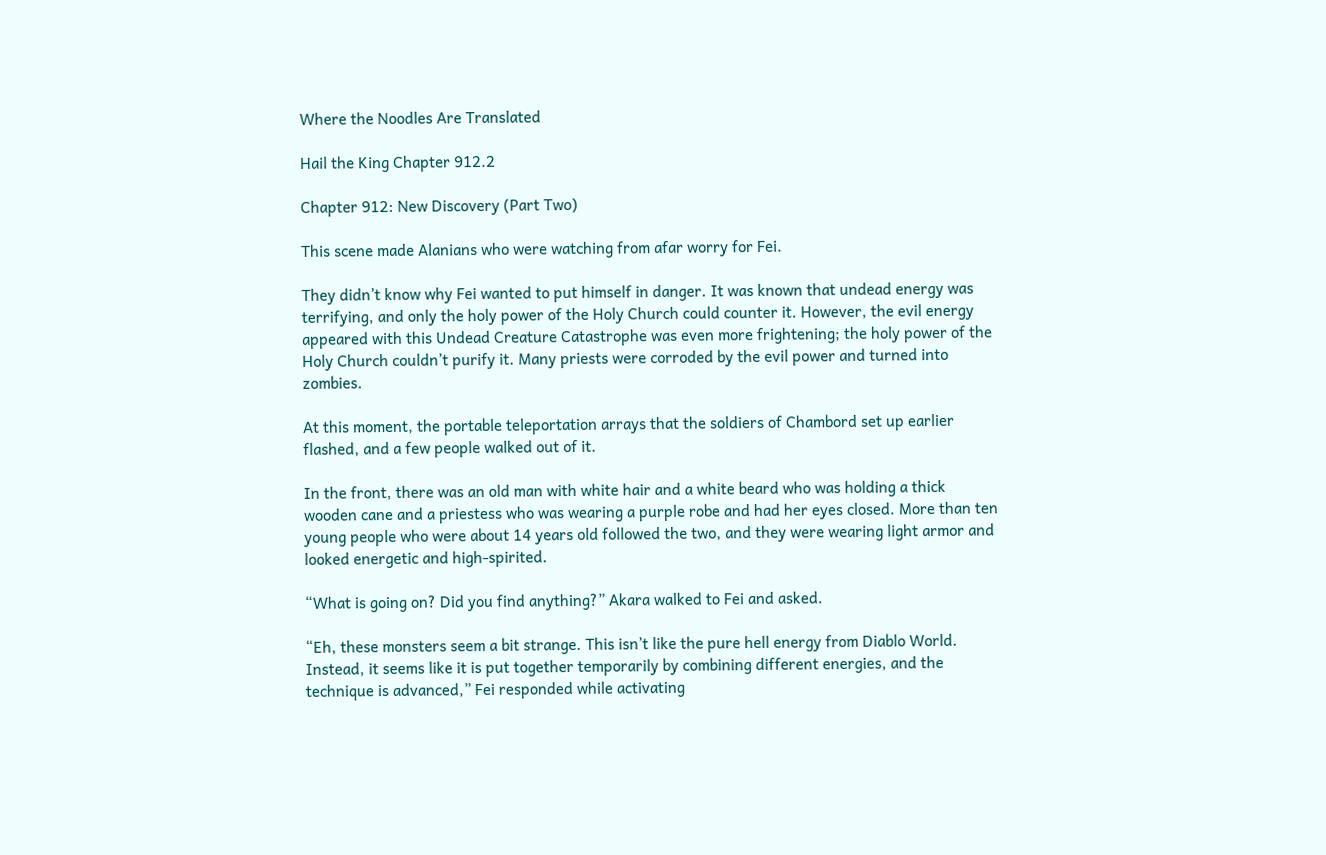Where the Noodles Are Translated

Hail the King Chapter 912.2

Chapter 912: New Discovery (Part Two)

This scene made Alanians who were watching from afar worry for Fei.

They didn’t know why Fei wanted to put himself in danger. It was known that undead energy was terrifying, and only the holy power of the Holy Church could counter it. However, the evil energy appeared with this Undead Creature Catastrophe was even more frightening; the holy power of the Holy Church couldn’t purify it. Many priests were corroded by the evil power and turned into zombies.

At this moment, the portable teleportation arrays that the soldiers of Chambord set up earlier flashed, and a few people walked out of it.

In the front, there was an old man with white hair and a white beard who was holding a thick wooden cane and a priestess who was wearing a purple robe and had her eyes closed. More than ten young people who were about 14 years old followed the two, and they were wearing light armor and looked energetic and high-spirited.

“What is going on? Did you find anything?” Akara walked to Fei and asked.

“Eh, these monsters seem a bit strange. This isn’t like the pure hell energy from Diablo World. Instead, it seems like it is put together temporarily by combining different energies, and the technique is advanced,” Fei responded while activating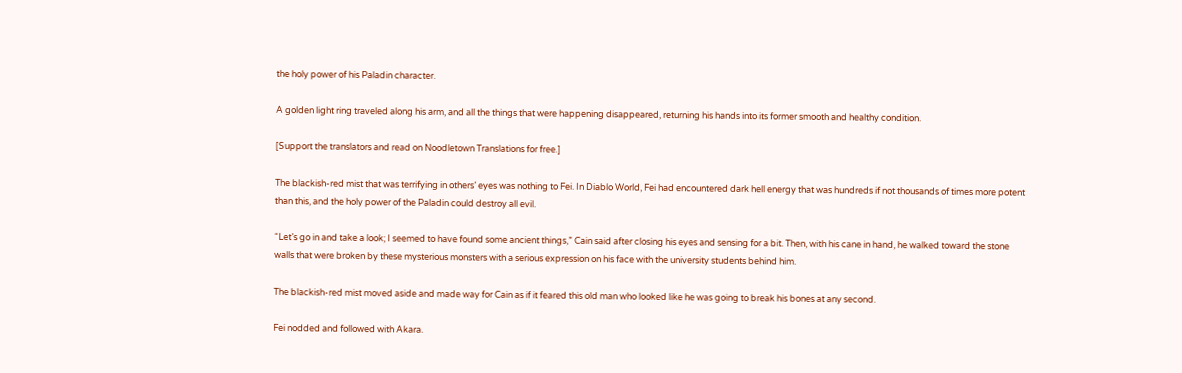the holy power of his Paladin character.

A golden light ring traveled along his arm, and all the things that were happening disappeared, returning his hands into its former smooth and healthy condition.

[Support the translators and read on Noodletown Translations for free.]

The blackish-red mist that was terrifying in others’ eyes was nothing to Fei. In Diablo World, Fei had encountered dark hell energy that was hundreds if not thousands of times more potent than this, and the holy power of the Paladin could destroy all evil.

“Let’s go in and take a look; I seemed to have found some ancient things,” Cain said after closing his eyes and sensing for a bit. Then, with his cane in hand, he walked toward the stone walls that were broken by these mysterious monsters with a serious expression on his face with the university students behind him.

The blackish-red mist moved aside and made way for Cain as if it feared this old man who looked like he was going to break his bones at any second.

Fei nodded and followed with Akara.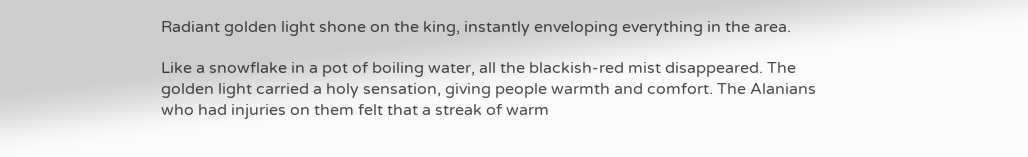Radiant golden light shone on the king, instantly enveloping everything in the area.

Like a snowflake in a pot of boiling water, all the blackish-red mist disappeared. The golden light carried a holy sensation, giving people warmth and comfort. The Alanians who had injuries on them felt that a streak of warm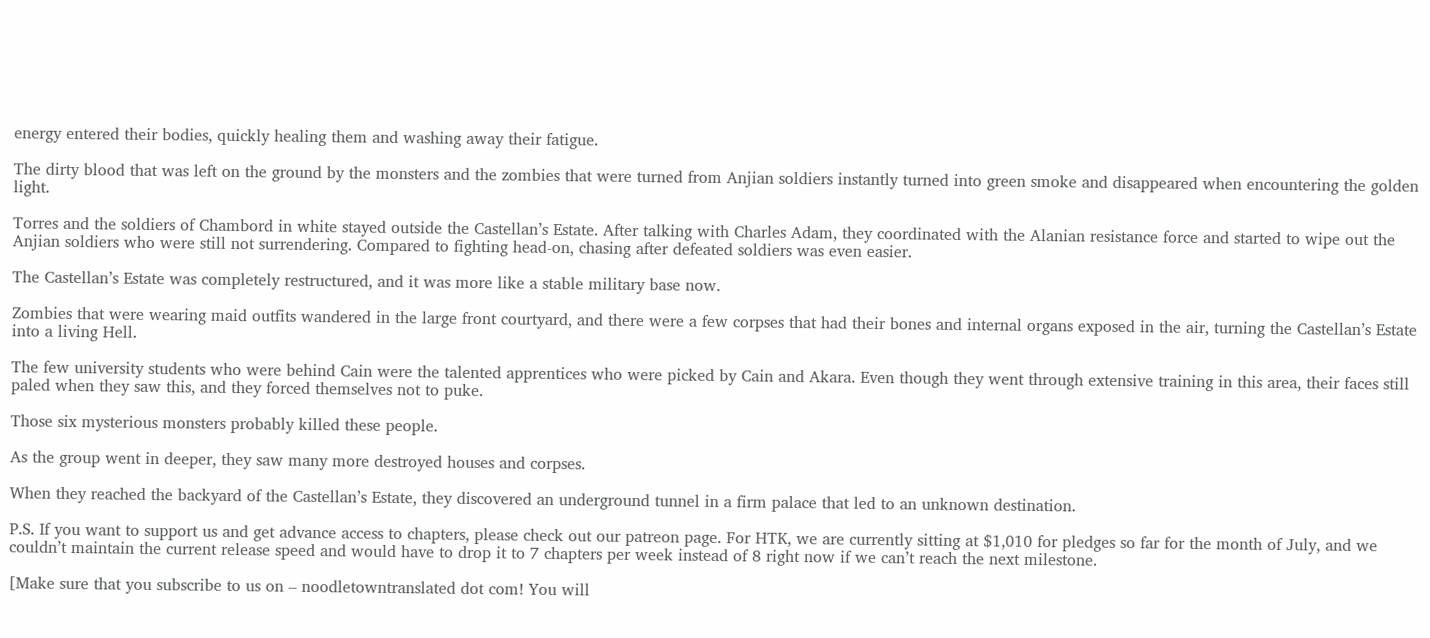energy entered their bodies, quickly healing them and washing away their fatigue.

The dirty blood that was left on the ground by the monsters and the zombies that were turned from Anjian soldiers instantly turned into green smoke and disappeared when encountering the golden light.

Torres and the soldiers of Chambord in white stayed outside the Castellan’s Estate. After talking with Charles Adam, they coordinated with the Alanian resistance force and started to wipe out the Anjian soldiers who were still not surrendering. Compared to fighting head-on, chasing after defeated soldiers was even easier.

The Castellan’s Estate was completely restructured, and it was more like a stable military base now.

Zombies that were wearing maid outfits wandered in the large front courtyard, and there were a few corpses that had their bones and internal organs exposed in the air, turning the Castellan’s Estate into a living Hell.

The few university students who were behind Cain were the talented apprentices who were picked by Cain and Akara. Even though they went through extensive training in this area, their faces still paled when they saw this, and they forced themselves not to puke.

Those six mysterious monsters probably killed these people.

As the group went in deeper, they saw many more destroyed houses and corpses.

When they reached the backyard of the Castellan’s Estate, they discovered an underground tunnel in a firm palace that led to an unknown destination.

P.S. If you want to support us and get advance access to chapters, please check out our patreon page. For HTK, we are currently sitting at $1,010 for pledges so far for the month of July, and we couldn’t maintain the current release speed and would have to drop it to 7 chapters per week instead of 8 right now if we can’t reach the next milestone.

[Make sure that you subscribe to us on – noodletowntranslated dot com! You will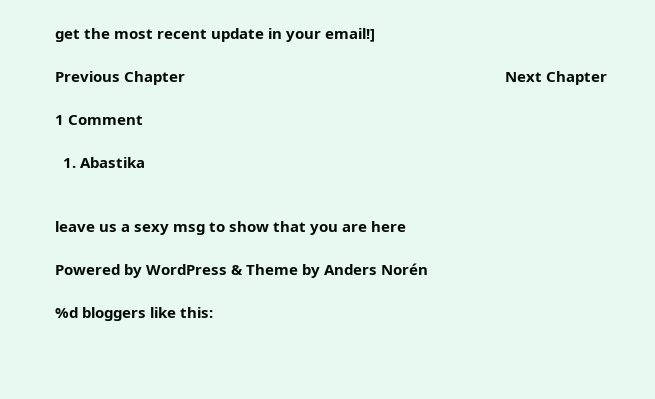get the most recent update in your email!]

Previous Chapter                                                                                Next Chapter

1 Comment

  1. Abastika


leave us a sexy msg to show that you are here

Powered by WordPress & Theme by Anders Norén

%d bloggers like this: